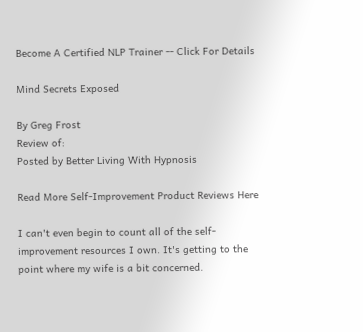Become A Certified NLP Trainer -- Click For Details

Mind Secrets Exposed

By Greg Frost
Review of:
Posted by Better Living With Hypnosis

Read More Self-Improvement Product Reviews Here

I can't even begin to count all of the self-improvement resources I own. It's getting to the point where my wife is a bit concerned.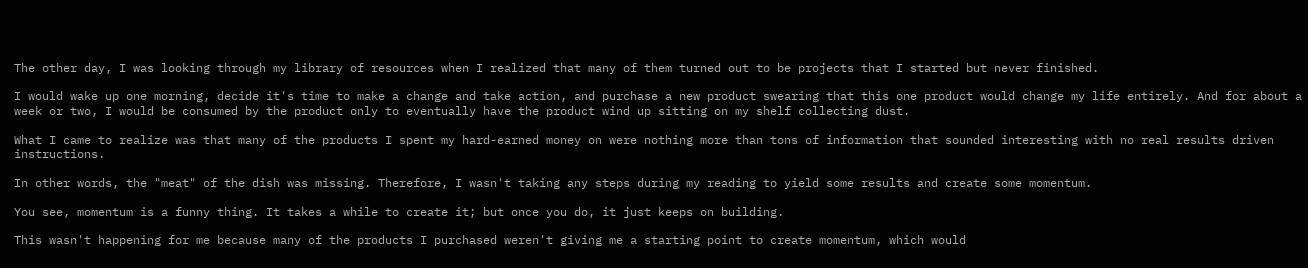The other day, I was looking through my library of resources when I realized that many of them turned out to be projects that I started but never finished.

I would wake up one morning, decide it's time to make a change and take action, and purchase a new product swearing that this one product would change my life entirely. And for about a week or two, I would be consumed by the product only to eventually have the product wind up sitting on my shelf collecting dust.

What I came to realize was that many of the products I spent my hard-earned money on were nothing more than tons of information that sounded interesting with no real results driven instructions.

In other words, the "meat" of the dish was missing. Therefore, I wasn't taking any steps during my reading to yield some results and create some momentum.

You see, momentum is a funny thing. It takes a while to create it; but once you do, it just keeps on building.

This wasn't happening for me because many of the products I purchased weren't giving me a starting point to create momentum, which would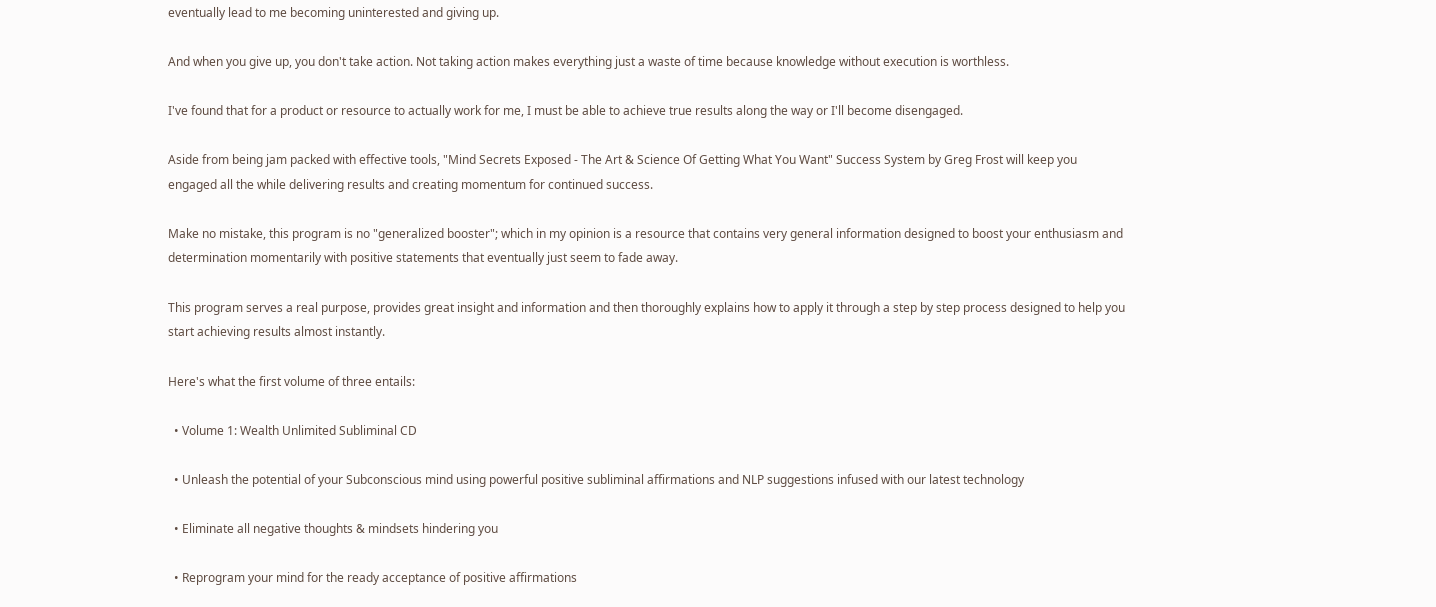eventually lead to me becoming uninterested and giving up.

And when you give up, you don't take action. Not taking action makes everything just a waste of time because knowledge without execution is worthless.

I've found that for a product or resource to actually work for me, I must be able to achieve true results along the way or I'll become disengaged.

Aside from being jam packed with effective tools, "Mind Secrets Exposed - The Art & Science Of Getting What You Want" Success System by Greg Frost will keep you engaged all the while delivering results and creating momentum for continued success.

Make no mistake, this program is no "generalized booster"; which in my opinion is a resource that contains very general information designed to boost your enthusiasm and determination momentarily with positive statements that eventually just seem to fade away.

This program serves a real purpose, provides great insight and information and then thoroughly explains how to apply it through a step by step process designed to help you start achieving results almost instantly.

Here's what the first volume of three entails:

  • Volume 1: Wealth Unlimited Subliminal CD

  • Unleash the potential of your Subconscious mind using powerful positive subliminal affirmations and NLP suggestions infused with our latest technology

  • Eliminate all negative thoughts & mindsets hindering you

  • Reprogram your mind for the ready acceptance of positive affirmations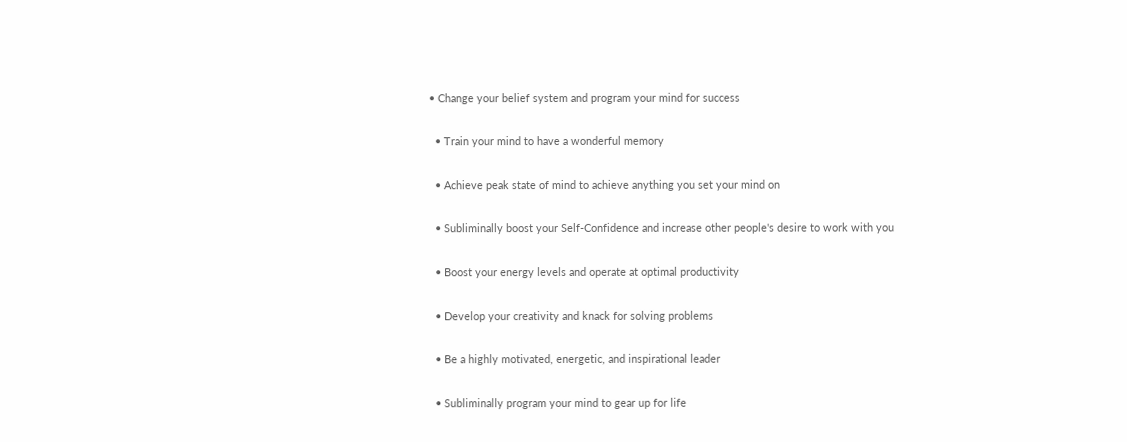• Change your belief system and program your mind for success

  • Train your mind to have a wonderful memory

  • Achieve peak state of mind to achieve anything you set your mind on

  • Subliminally boost your Self-Confidence and increase other people's desire to work with you

  • Boost your energy levels and operate at optimal productivity

  • Develop your creativity and knack for solving problems

  • Be a highly motivated, energetic, and inspirational leader

  • Subliminally program your mind to gear up for life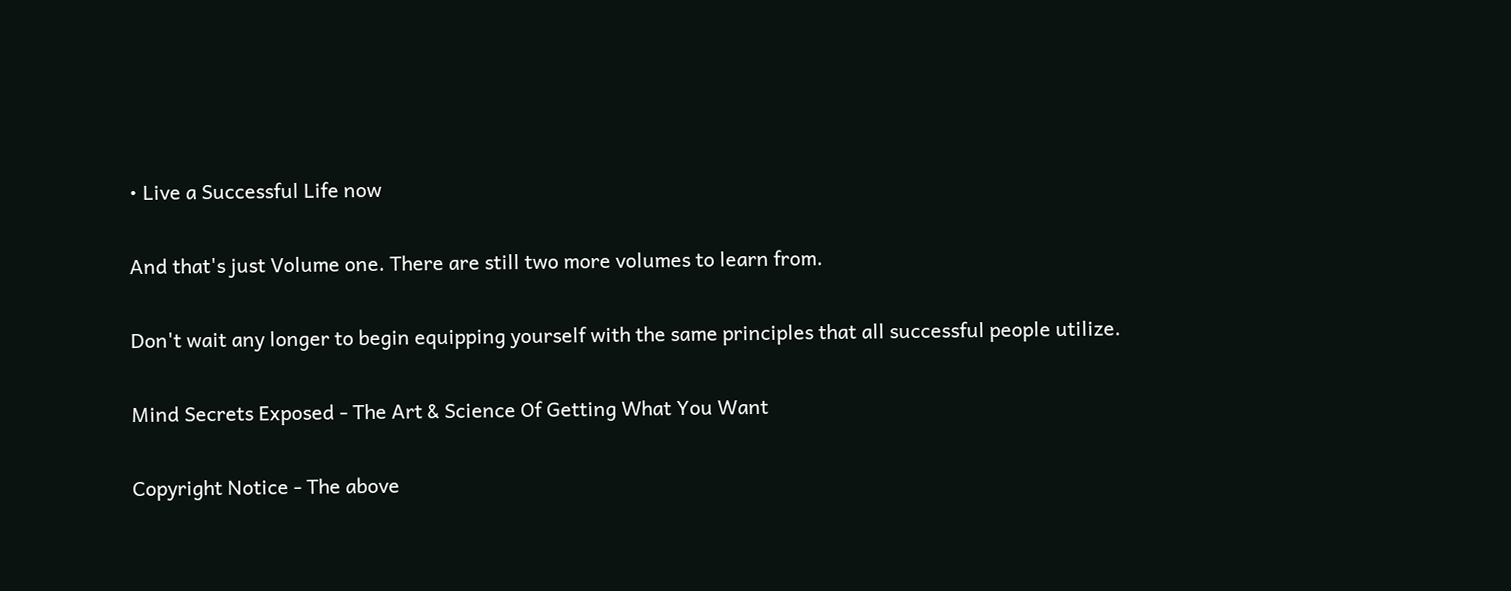• Live a Successful Life now

And that's just Volume one. There are still two more volumes to learn from.

Don't wait any longer to begin equipping yourself with the same principles that all successful people utilize.

Mind Secrets Exposed - The Art & Science Of Getting What You Want

Copyright Notice - The above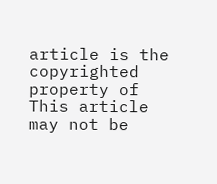article is the copyrighted property of This article may not be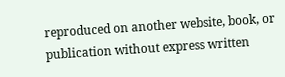reproduced on another website, book, or publication without express written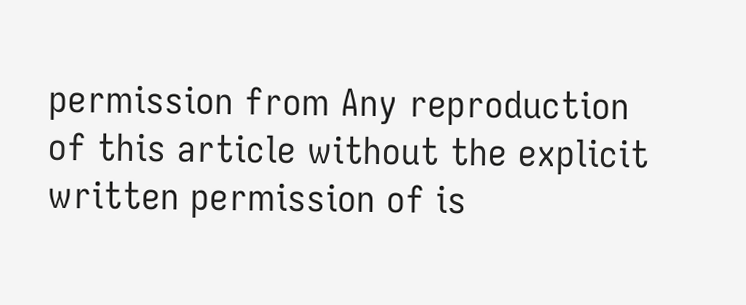permission from Any reproduction of this article without the explicit written permission of is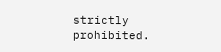strictly prohibited.